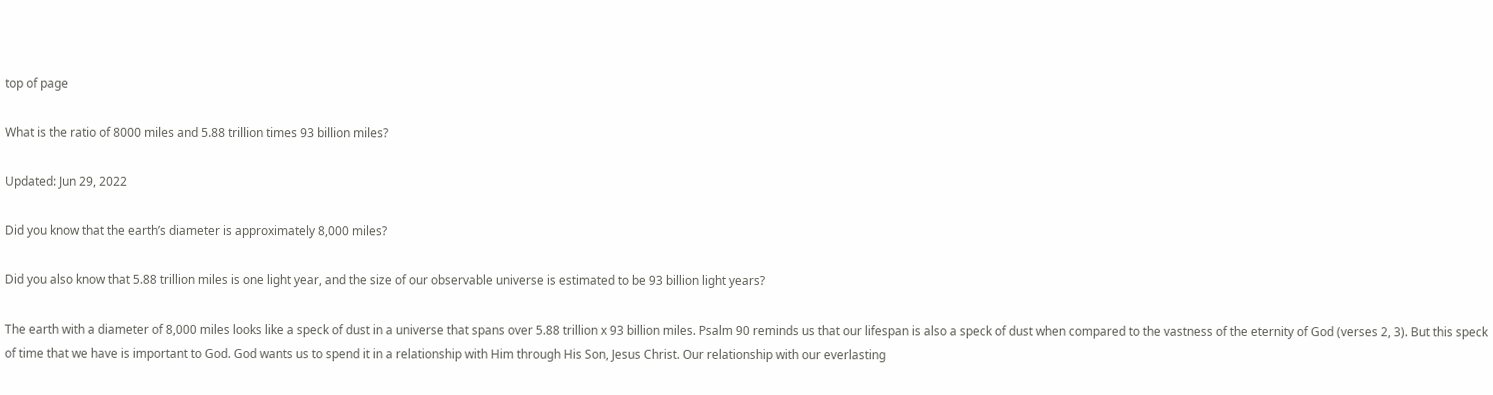top of page

What is the ratio of 8000 miles and 5.88 trillion times 93 billion miles?

Updated: Jun 29, 2022

Did you know that the earth’s diameter is approximately 8,000 miles?

Did you also know that 5.88 trillion miles is one light year, and the size of our observable universe is estimated to be 93 billion light years?

The earth with a diameter of 8,000 miles looks like a speck of dust in a universe that spans over 5.88 trillion x 93 billion miles. Psalm 90 reminds us that our lifespan is also a speck of dust when compared to the vastness of the eternity of God (verses 2, 3). But this speck of time that we have is important to God. God wants us to spend it in a relationship with Him through His Son, Jesus Christ. Our relationship with our everlasting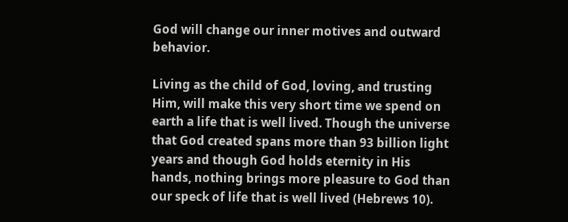God will change our inner motives and outward behavior.

Living as the child of God, loving, and trusting Him, will make this very short time we spend on earth a life that is well lived. Though the universe that God created spans more than 93 billion light years and though God holds eternity in His hands, nothing brings more pleasure to God than our speck of life that is well lived (Hebrews 10).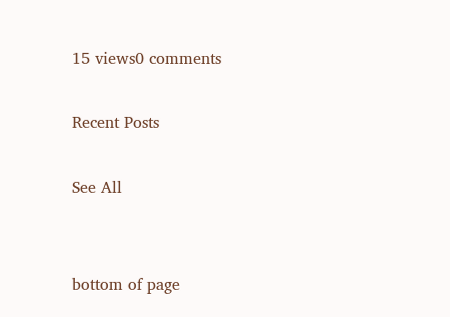15 views0 comments

Recent Posts

See All


bottom of page